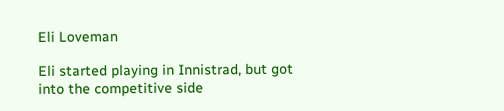Eli Loveman

Eli started playing in Innistrad, but got into the competitive side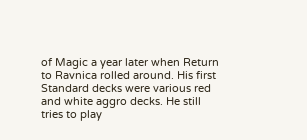of Magic a year later when Return to Ravnica rolled around. His first Standard decks were various red and white aggro decks. He still tries to play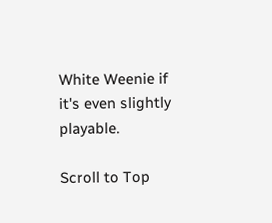White Weenie if it's even slightly playable.

Scroll to Top